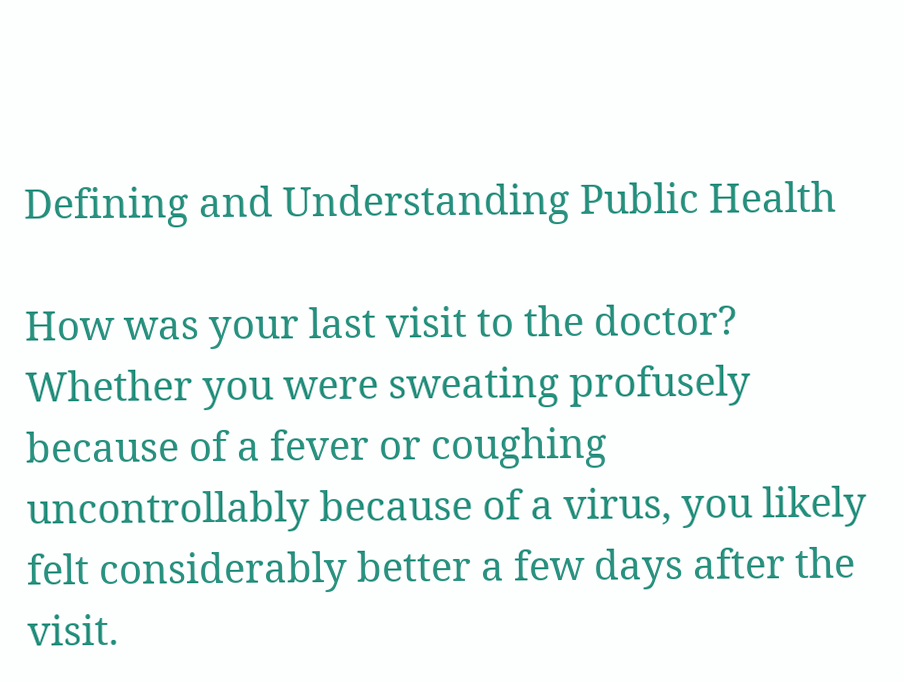Defining and Understanding Public Health

How was your last visit to the doctor? Whether you were sweating profusely because of a fever or coughing uncontrollably because of a virus, you likely felt considerably better a few days after the visit.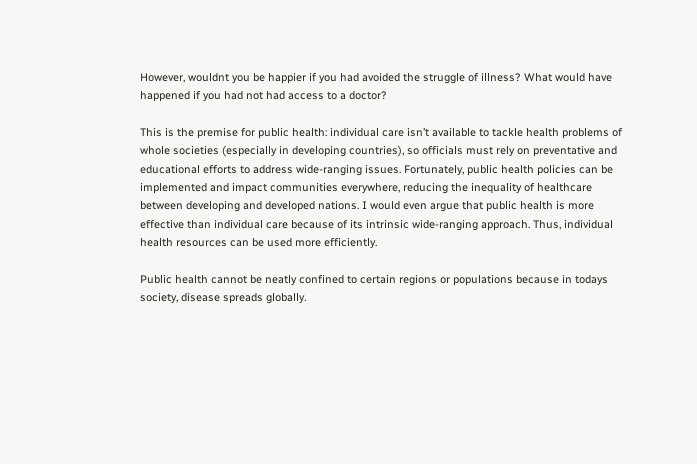However, wouldnt you be happier if you had avoided the struggle of illness? What would have happened if you had not had access to a doctor?

This is the premise for public health: individual care isn’t available to tackle health problems of whole societies (especially in developing countries), so officials must rely on preventative and educational efforts to address wide-ranging issues. Fortunately, public health policies can be implemented and impact communities everywhere, reducing the inequality of healthcare between developing and developed nations. I would even argue that public health is more effective than individual care because of its intrinsic wide-ranging approach. Thus, individual health resources can be used more efficiently.

Public health cannot be neatly confined to certain regions or populations because in todays society, disease spreads globally.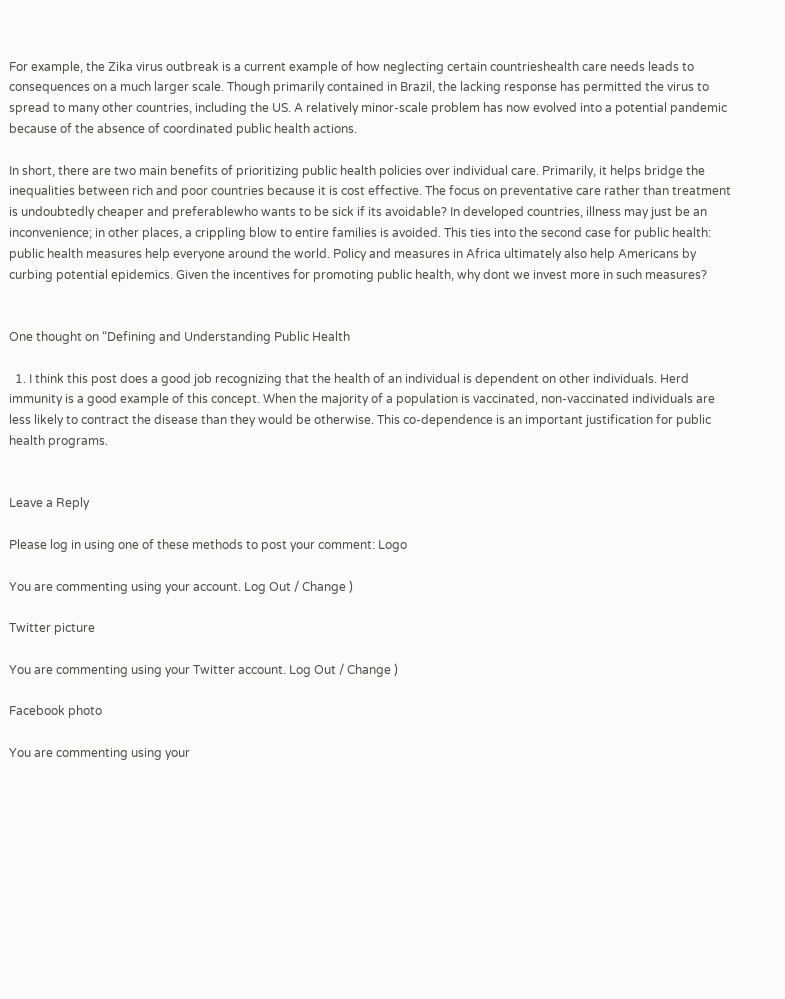For example, the Zika virus outbreak is a current example of how neglecting certain countrieshealth care needs leads to consequences on a much larger scale. Though primarily contained in Brazil, the lacking response has permitted the virus to spread to many other countries, including the US. A relatively minor-scale problem has now evolved into a potential pandemic because of the absence of coordinated public health actions.

In short, there are two main benefits of prioritizing public health policies over individual care. Primarily, it helps bridge the inequalities between rich and poor countries because it is cost effective. The focus on preventative care rather than treatment is undoubtedly cheaper and preferablewho wants to be sick if its avoidable? In developed countries, illness may just be an inconvenience; in other places, a crippling blow to entire families is avoided. This ties into the second case for public health: public health measures help everyone around the world. Policy and measures in Africa ultimately also help Americans by curbing potential epidemics. Given the incentives for promoting public health, why dont we invest more in such measures?


One thought on “Defining and Understanding Public Health

  1. I think this post does a good job recognizing that the health of an individual is dependent on other individuals. Herd immunity is a good example of this concept. When the majority of a population is vaccinated, non-vaccinated individuals are less likely to contract the disease than they would be otherwise. This co-dependence is an important justification for public health programs.


Leave a Reply

Please log in using one of these methods to post your comment: Logo

You are commenting using your account. Log Out / Change )

Twitter picture

You are commenting using your Twitter account. Log Out / Change )

Facebook photo

You are commenting using your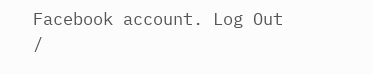Facebook account. Log Out /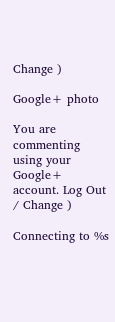Change )

Google+ photo

You are commenting using your Google+ account. Log Out / Change )

Connecting to %s